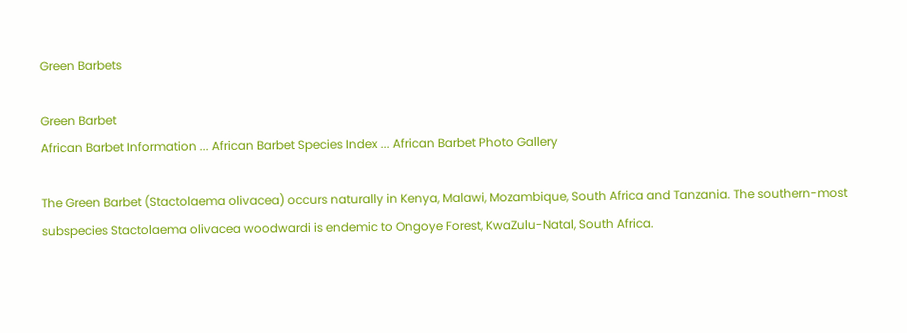Green Barbets

Green Barbet
African Barbet Information ... African Barbet Species Index ... African Barbet Photo Gallery

The Green Barbet (Stactolaema olivacea) occurs naturally in Kenya, Malawi, Mozambique, South Africa and Tanzania. The southern-most subspecies Stactolaema olivacea woodwardi is endemic to Ongoye Forest, KwaZulu-Natal, South Africa.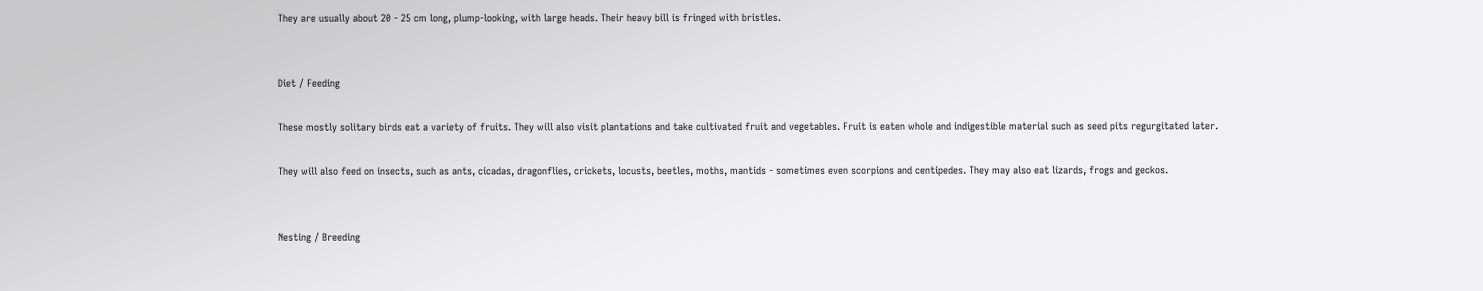They are usually about 20 - 25 cm long, plump-looking, with large heads. Their heavy bill is fringed with bristles.


Diet / Feeding

These mostly solitary birds eat a variety of fruits. They will also visit plantations and take cultivated fruit and vegetables. Fruit is eaten whole and indigestible material such as seed pits regurgitated later.

They will also feed on insects, such as ants, cicadas, dragonflies, crickets, locusts, beetles, moths, mantids - sometimes even scorpions and centipedes. They may also eat lizards, frogs and geckos.


Nesting / Breeding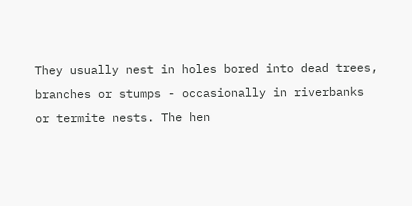They usually nest in holes bored into dead trees, branches or stumps - occasionally in riverbanks or termite nests. The hen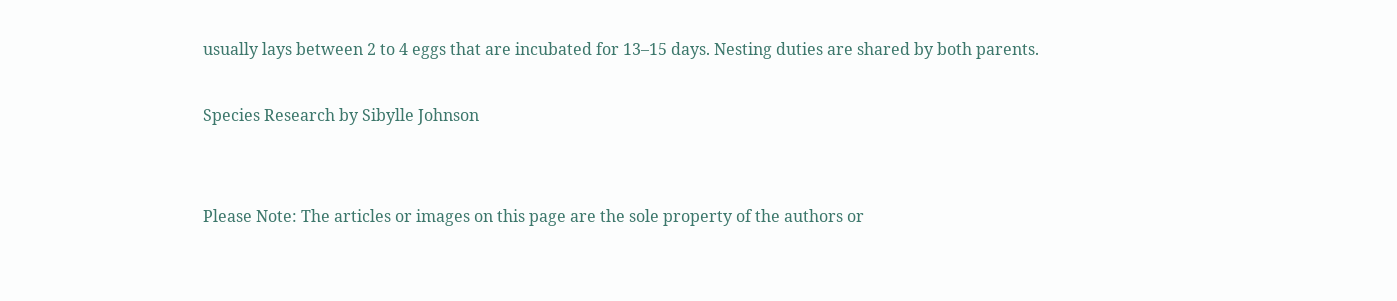usually lays between 2 to 4 eggs that are incubated for 13–15 days. Nesting duties are shared by both parents.

Species Research by Sibylle Johnson


Please Note: The articles or images on this page are the sole property of the authors or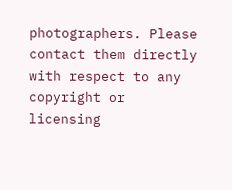photographers. Please contact them directly with respect to any copyright or licensing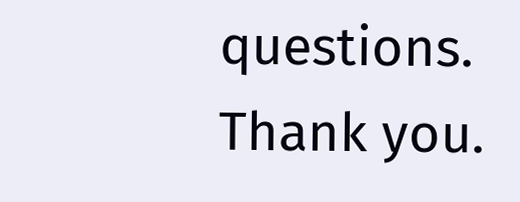questions. Thank you.